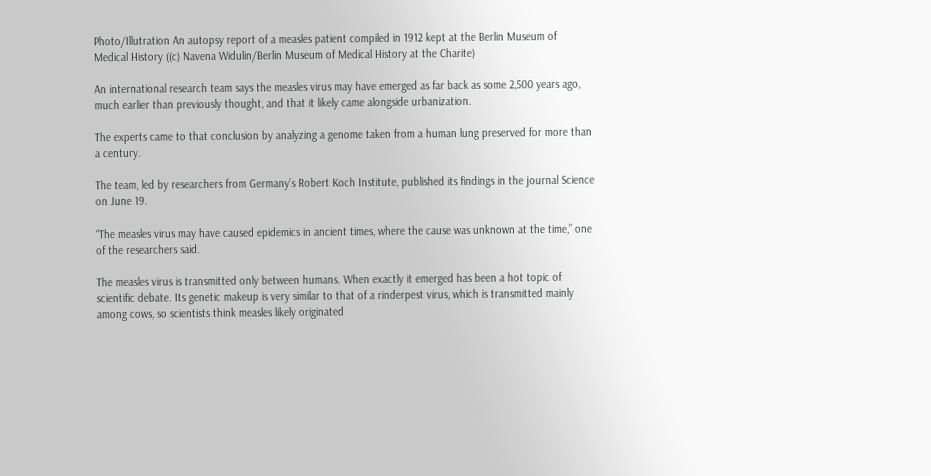Photo/Illutration An autopsy report of a measles patient compiled in 1912 kept at the Berlin Museum of Medical History ((c) Navena Widulin/Berlin Museum of Medical History at the Charite)

An international research team says the measles virus may have emerged as far back as some 2,500 years ago, much earlier than previously thought, and that it likely came alongside urbanization.

The experts came to that conclusion by analyzing a genome taken from a human lung preserved for more than a century.

The team, led by researchers from Germany’s Robert Koch Institute, published its findings in the journal Science on June 19.

“The measles virus may have caused epidemics in ancient times, where the cause was unknown at the time,” one of the researchers said.

The measles virus is transmitted only between humans. When exactly it emerged has been a hot topic of scientific debate. Its genetic makeup is very similar to that of a rinderpest virus, which is transmitted mainly among cows, so scientists think measles likely originated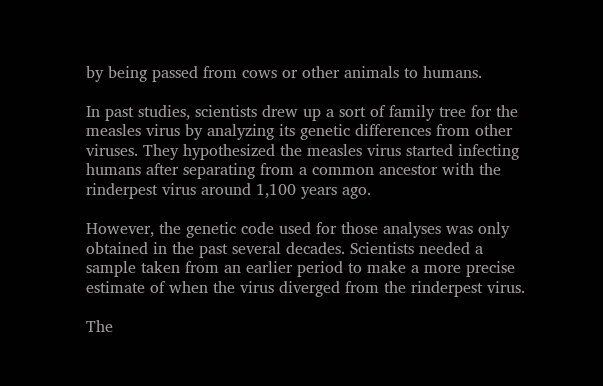by being passed from cows or other animals to humans.

In past studies, scientists drew up a sort of family tree for the measles virus by analyzing its genetic differences from other viruses. They hypothesized the measles virus started infecting humans after separating from a common ancestor with the rinderpest virus around 1,100 years ago.

However, the genetic code used for those analyses was only obtained in the past several decades. Scientists needed a sample taken from an earlier period to make a more precise estimate of when the virus diverged from the rinderpest virus.

The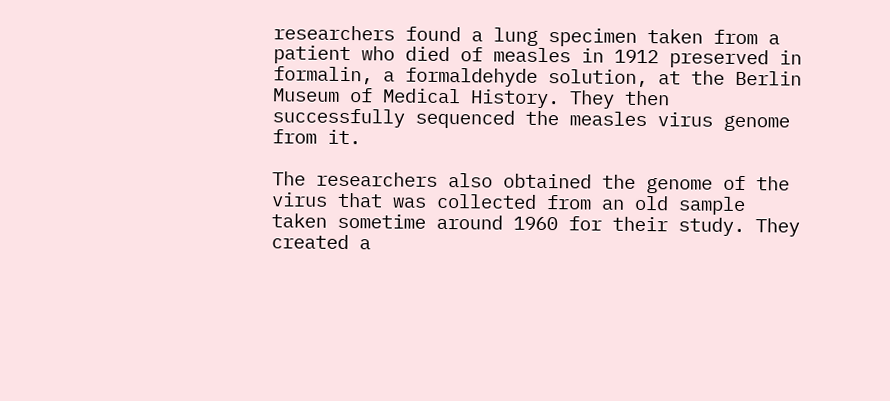researchers found a lung specimen taken from a patient who died of measles in 1912 preserved in formalin, a formaldehyde solution, at the Berlin Museum of Medical History. They then successfully sequenced the measles virus genome from it.

The researchers also obtained the genome of the virus that was collected from an old sample taken sometime around 1960 for their study. They created a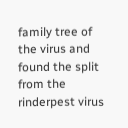family tree of the virus and found the split from the rinderpest virus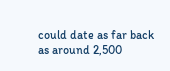could date as far back as around 2,500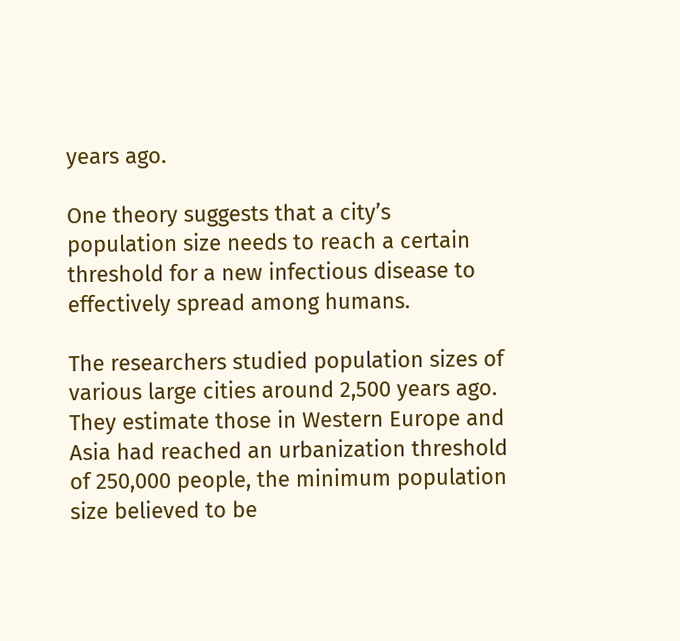years ago.

One theory suggests that a city’s population size needs to reach a certain threshold for a new infectious disease to effectively spread among humans.

The researchers studied population sizes of various large cities around 2,500 years ago. They estimate those in Western Europe and Asia had reached an urbanization threshold of 250,000 people, the minimum population size believed to be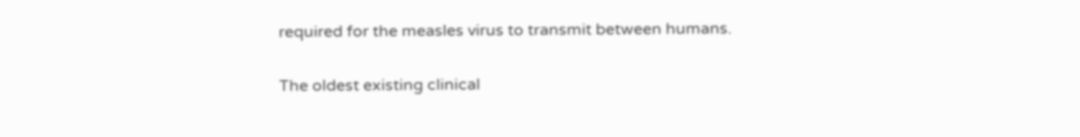required for the measles virus to transmit between humans.

The oldest existing clinical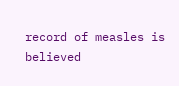record of measles is believed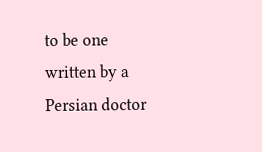to be one written by a Persian doctor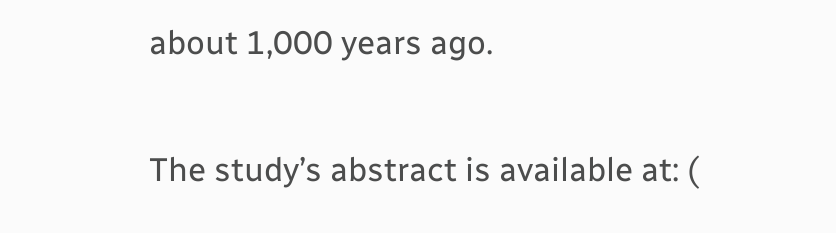about 1,000 years ago.

The study’s abstract is available at: (